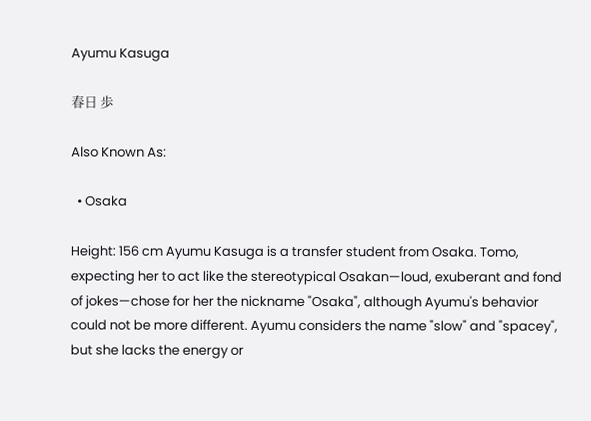Ayumu Kasuga

春日 歩

Also Known As:

  • Osaka

Height: 156 cm Ayumu Kasuga is a transfer student from Osaka. Tomo, expecting her to act like the stereotypical Osakan—loud, exuberant and fond of jokes—chose for her the nickname "Osaka", although Ayumu's behavior could not be more different. Ayumu considers the name "slow" and "spacey", but she lacks the energy or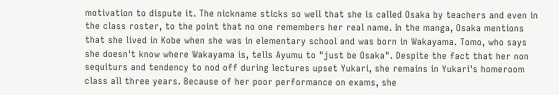motivation to dispute it. The nickname sticks so well that she is called Osaka by teachers and even in the class roster, to the point that no one remembers her real name. In the manga, Osaka mentions that she lived in Kobe when she was in elementary school and was born in Wakayama. Tomo, who says she doesn't know where Wakayama is, tells Ayumu to "just be Osaka". Despite the fact that her non sequiturs and tendency to nod off during lectures upset Yukari, she remains in Yukari's homeroom class all three years. Because of her poor performance on exams, she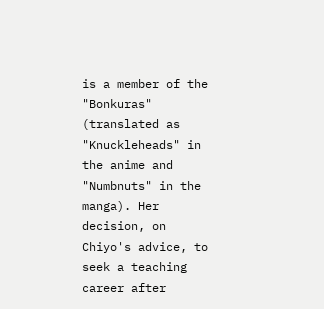is a member of the "Bonkuras" (translated as "Knuckleheads" in the anime and "Numbnuts" in the manga). Her decision, on Chiyo's advice, to seek a teaching career after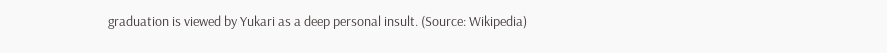graduation is viewed by Yukari as a deep personal insult. (Source: Wikipedia)